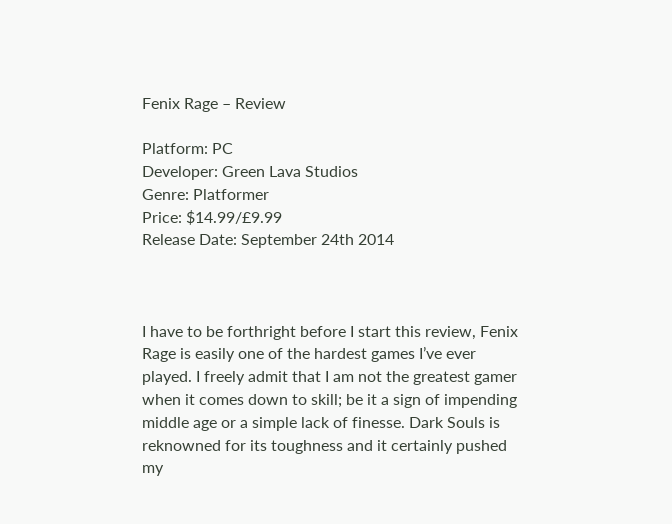Fenix Rage – Review

Platform: PC
Developer: Green Lava Studios
Genre: Platformer
Price: $14.99/£9.99
Release Date: September 24th 2014



I have to be forthright before I start this review, Fenix Rage is easily one of the hardest games I’ve ever played. I freely admit that I am not the greatest gamer when it comes down to skill; be it a sign of impending middle age or a simple lack of finesse. Dark Souls is reknowned for its toughness and it certainly pushed my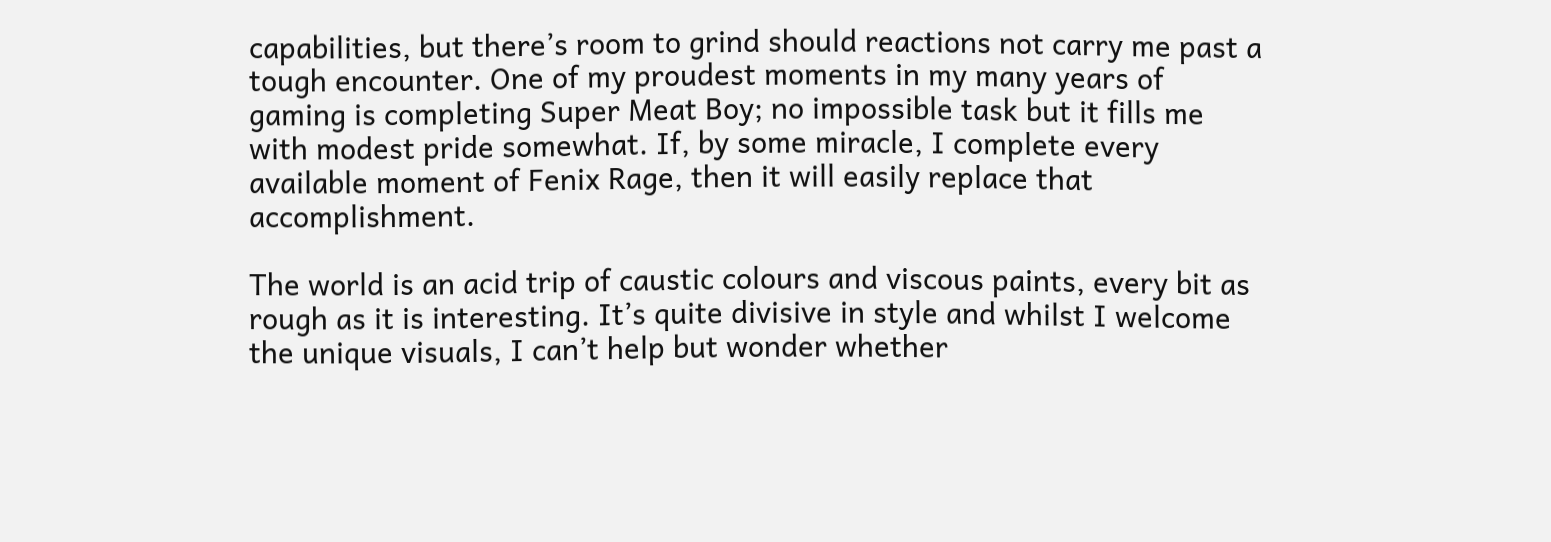capabilities, but there’s room to grind should reactions not carry me past a tough encounter. One of my proudest moments in my many years of gaming is completing Super Meat Boy; no impossible task but it fills me with modest pride somewhat. If, by some miracle, I complete every available moment of Fenix Rage, then it will easily replace that accomplishment.

The world is an acid trip of caustic colours and viscous paints, every bit as rough as it is interesting. It’s quite divisive in style and whilst I welcome the unique visuals, I can’t help but wonder whether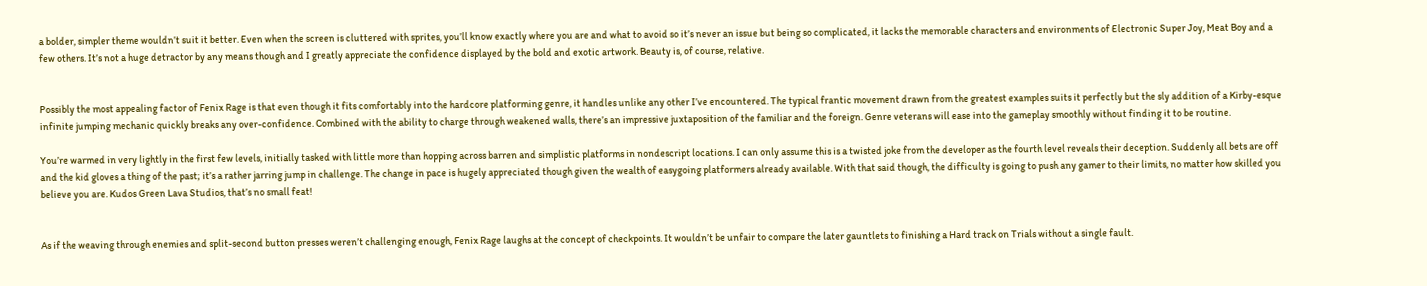a bolder, simpler theme wouldn’t suit it better. Even when the screen is cluttered with sprites, you’ll know exactly where you are and what to avoid so it’s never an issue but being so complicated, it lacks the memorable characters and environments of Electronic Super Joy, Meat Boy and a few others. It’s not a huge detractor by any means though and I greatly appreciate the confidence displayed by the bold and exotic artwork. Beauty is, of course, relative.


Possibly the most appealing factor of Fenix Rage is that even though it fits comfortably into the hardcore platforming genre, it handles unlike any other I’ve encountered. The typical frantic movement drawn from the greatest examples suits it perfectly but the sly addition of a Kirby-esque infinite jumping mechanic quickly breaks any over-confidence. Combined with the ability to charge through weakened walls, there’s an impressive juxtaposition of the familiar and the foreign. Genre veterans will ease into the gameplay smoothly without finding it to be routine.

You’re warmed in very lightly in the first few levels, initially tasked with little more than hopping across barren and simplistic platforms in nondescript locations. I can only assume this is a twisted joke from the developer as the fourth level reveals their deception. Suddenly all bets are off and the kid gloves a thing of the past; it’s a rather jarring jump in challenge. The change in pace is hugely appreciated though given the wealth of easygoing platformers already available. With that said though, the difficulty is going to push any gamer to their limits, no matter how skilled you believe you are. Kudos Green Lava Studios, that’s no small feat!


As if the weaving through enemies and split-second button presses weren’t challenging enough, Fenix Rage laughs at the concept of checkpoints. It wouldn’t be unfair to compare the later gauntlets to finishing a Hard track on Trials without a single fault.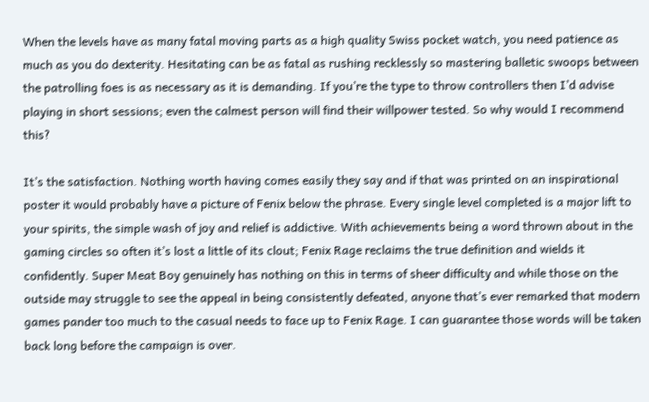When the levels have as many fatal moving parts as a high quality Swiss pocket watch, you need patience as much as you do dexterity. Hesitating can be as fatal as rushing recklessly so mastering balletic swoops between the patrolling foes is as necessary as it is demanding. If you’re the type to throw controllers then I’d advise playing in short sessions; even the calmest person will find their willpower tested. So why would I recommend this?

It’s the satisfaction. Nothing worth having comes easily they say and if that was printed on an inspirational poster it would probably have a picture of Fenix below the phrase. Every single level completed is a major lift to your spirits, the simple wash of joy and relief is addictive. With achievements being a word thrown about in the gaming circles so often it’s lost a little of its clout; Fenix Rage reclaims the true definition and wields it confidently. Super Meat Boy genuinely has nothing on this in terms of sheer difficulty and while those on the outside may struggle to see the appeal in being consistently defeated, anyone that’s ever remarked that modern games pander too much to the casual needs to face up to Fenix Rage. I can guarantee those words will be taken back long before the campaign is over.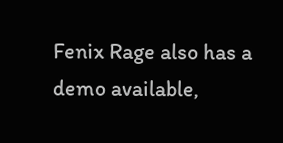Fenix Rage also has a demo available,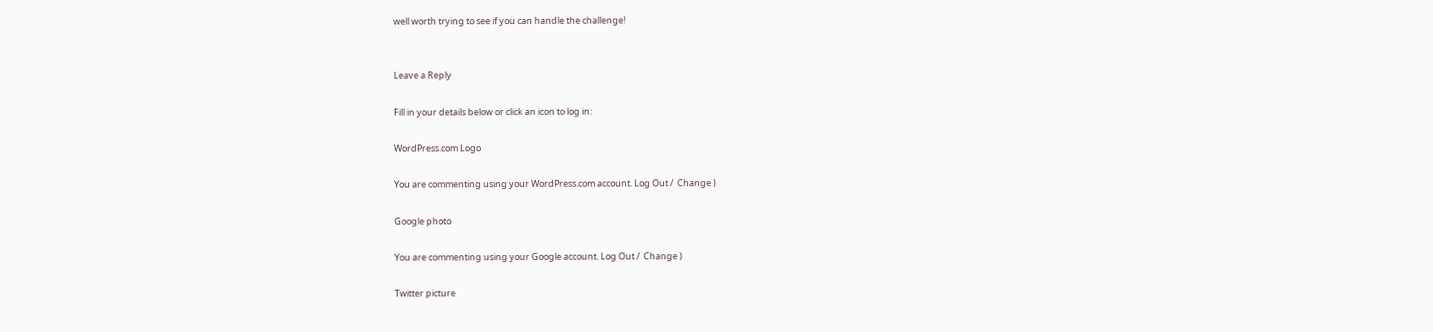well worth trying to see if you can handle the challenge!


Leave a Reply

Fill in your details below or click an icon to log in:

WordPress.com Logo

You are commenting using your WordPress.com account. Log Out /  Change )

Google photo

You are commenting using your Google account. Log Out /  Change )

Twitter picture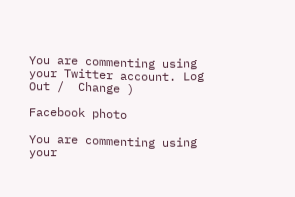You are commenting using your Twitter account. Log Out /  Change )

Facebook photo

You are commenting using your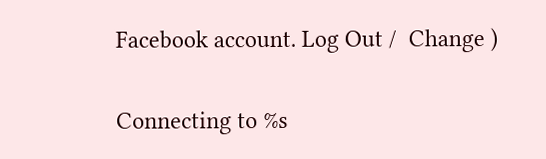Facebook account. Log Out /  Change )

Connecting to %s